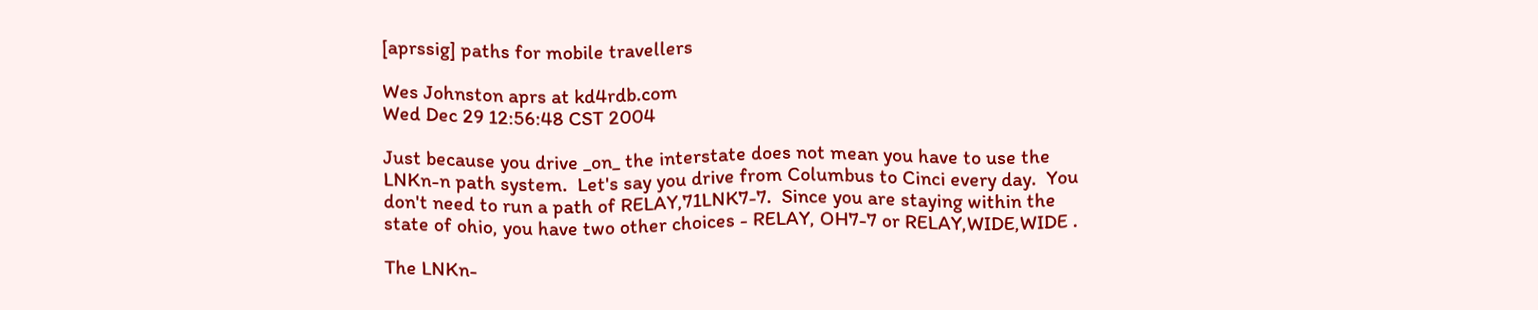[aprssig] paths for mobile travellers

Wes Johnston aprs at kd4rdb.com
Wed Dec 29 12:56:48 CST 2004

Just because you drive _on_ the interstate does not mean you have to use the
LNKn-n path system.  Let's say you drive from Columbus to Cinci every day.  You
don't need to run a path of RELAY,71LNK7-7.  Since you are staying within the
state of ohio, you have two other choices - RELAY, OH7-7 or RELAY,WIDE,WIDE .

The LNKn-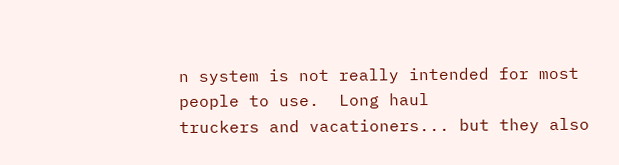n system is not really intended for most people to use.  Long haul
truckers and vacationers... but they also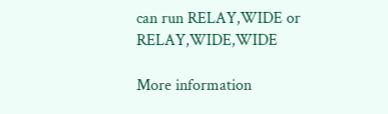can run RELAY,WIDE or RELAY,WIDE,WIDE

More information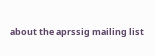about the aprssig mailing list